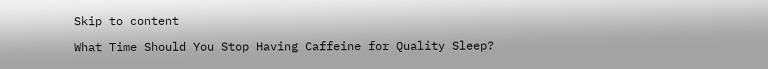Skip to content

What Time Should You Stop Having Caffeine for Quality Sleep?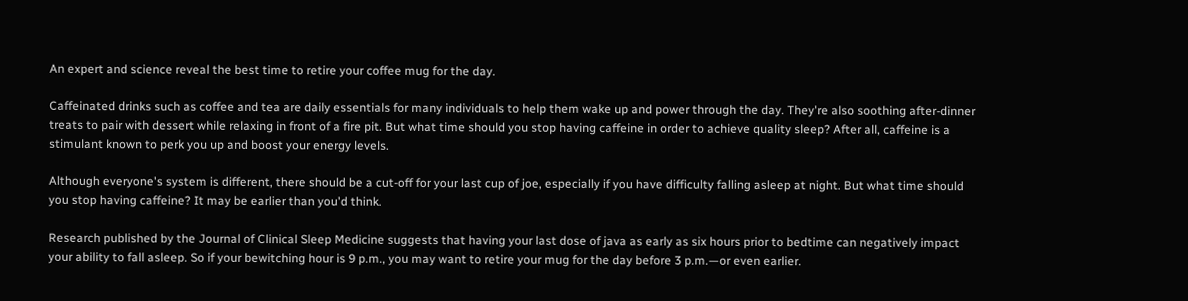An expert and science reveal the best time to retire your coffee mug for the day.

Caffeinated drinks such as coffee and tea are daily essentials for many individuals to help them wake up and power through the day. They're also soothing after-dinner treats to pair with dessert while relaxing in front of a fire pit. But what time should you stop having caffeine in order to achieve quality sleep? After all, caffeine is a stimulant known to perk you up and boost your energy levels.

Although everyone's system is different, there should be a cut-off for your last cup of joe, especially if you have difficulty falling asleep at night. But what time should you stop having caffeine? It may be earlier than you'd think.

Research published by the Journal of Clinical Sleep Medicine suggests that having your last dose of java as early as six hours prior to bedtime can negatively impact your ability to fall asleep. So if your bewitching hour is 9 p.m., you may want to retire your mug for the day before 3 p.m.—or even earlier.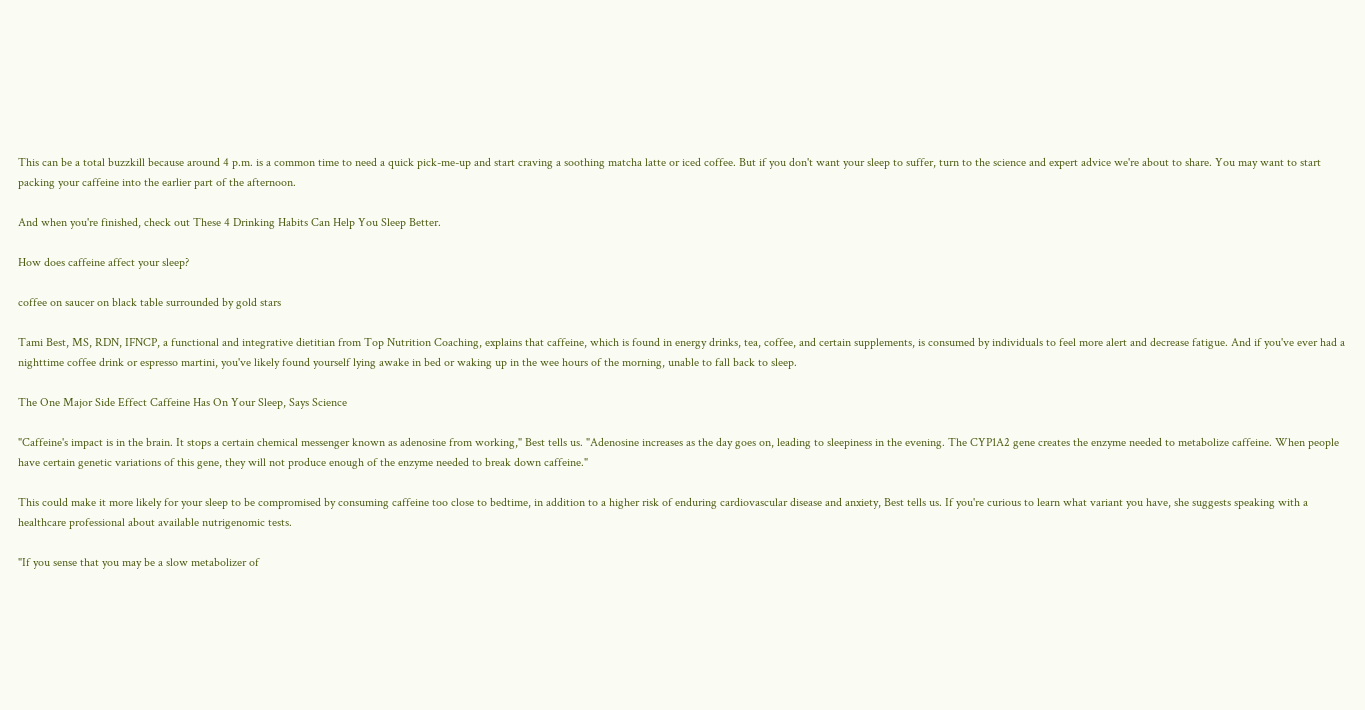This can be a total buzzkill because around 4 p.m. is a common time to need a quick pick-me-up and start craving a soothing matcha latte or iced coffee. But if you don't want your sleep to suffer, turn to the science and expert advice we're about to share. You may want to start packing your caffeine into the earlier part of the afternoon.

And when you're finished, check out These 4 Drinking Habits Can Help You Sleep Better.

How does caffeine affect your sleep?

coffee on saucer on black table surrounded by gold stars

Tami Best, MS, RDN, IFNCP, a functional and integrative dietitian from Top Nutrition Coaching, explains that caffeine, which is found in energy drinks, tea, coffee, and certain supplements, is consumed by individuals to feel more alert and decrease fatigue. And if you've ever had a nighttime coffee drink or espresso martini, you've likely found yourself lying awake in bed or waking up in the wee hours of the morning, unable to fall back to sleep.

The One Major Side Effect Caffeine Has On Your Sleep, Says Science

"Caffeine's impact is in the brain. It stops a certain chemical messenger known as adenosine from working," Best tells us. "Adenosine increases as the day goes on, leading to sleepiness in the evening. The CYP1A2 gene creates the enzyme needed to metabolize caffeine. When people have certain genetic variations of this gene, they will not produce enough of the enzyme needed to break down caffeine."

This could make it more likely for your sleep to be compromised by consuming caffeine too close to bedtime, in addition to a higher risk of enduring cardiovascular disease and anxiety, Best tells us. If you're curious to learn what variant you have, she suggests speaking with a healthcare professional about available nutrigenomic tests.

"If you sense that you may be a slow metabolizer of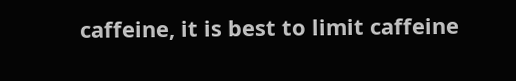caffeine, it is best to limit caffeine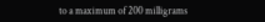to a maximum of 200 milligrams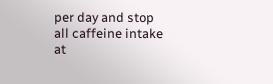per day and stop all caffeine intake at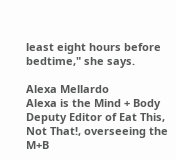least eight hours before bedtime," she says.

Alexa Mellardo
Alexa is the Mind + Body Deputy Editor of Eat This, Not That!, overseeing the M+B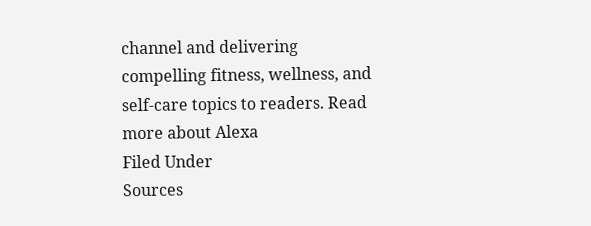channel and delivering compelling fitness, wellness, and self-care topics to readers. Read more about Alexa
Filed Under
Sources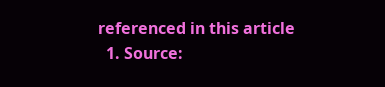referenced in this article
  1. Source: